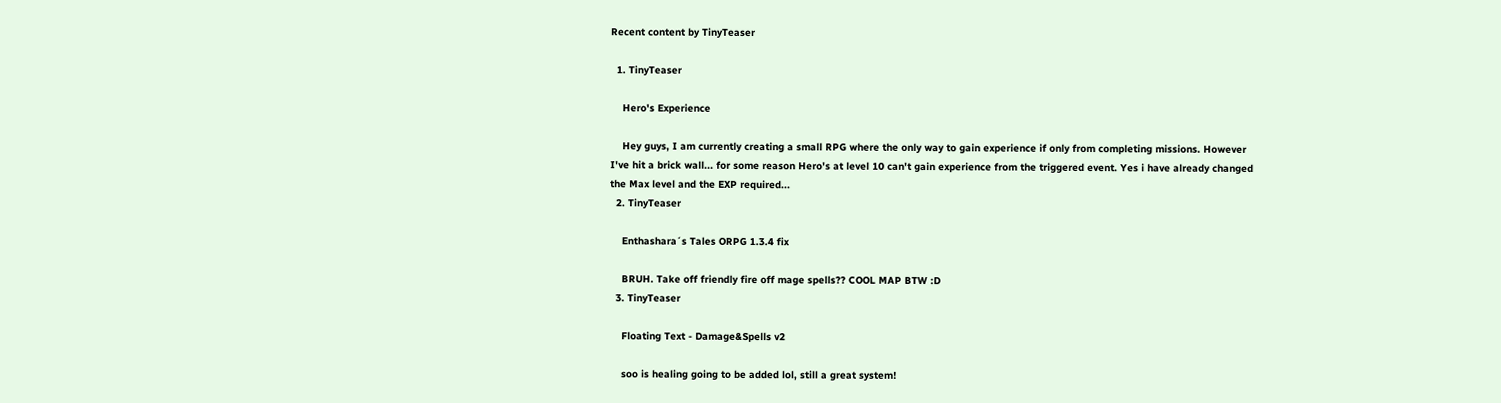Recent content by TinyTeaser

  1. TinyTeaser

    Hero's Experience

    Hey guys, I am currently creating a small RPG where the only way to gain experience if only from completing missions. However I've hit a brick wall... for some reason Hero's at level 10 can't gain experience from the triggered event. Yes i have already changed the Max level and the EXP required...
  2. TinyTeaser

    Enthashara´s Tales ORPG 1.3.4 fix

    BRUH. Take off friendly fire off mage spells?? COOL MAP BTW :D
  3. TinyTeaser

    Floating Text - Damage&Spells v2

    soo is healing going to be added lol, still a great system!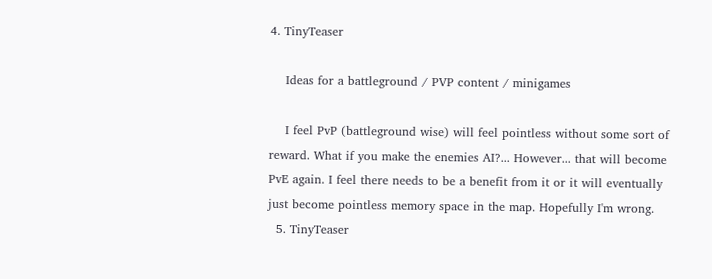4. TinyTeaser

    Ideas for a battleground / PVP content / minigames

    I feel PvP (battleground wise) will feel pointless without some sort of reward. What if you make the enemies AI?... However... that will become PvE again. I feel there needs to be a benefit from it or it will eventually just become pointless memory space in the map. Hopefully I'm wrong.
  5. TinyTeaser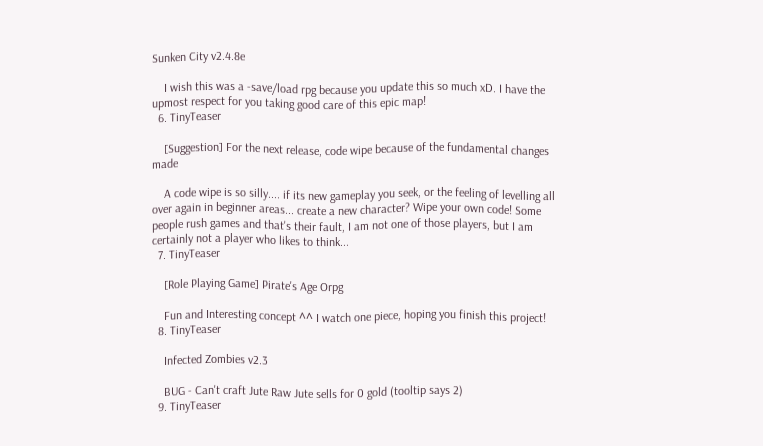Sunken City v2.4.8e

    I wish this was a -save/load rpg because you update this so much xD. I have the upmost respect for you taking good care of this epic map!
  6. TinyTeaser

    [Suggestion] For the next release, code wipe because of the fundamental changes made

    A code wipe is so silly.... if its new gameplay you seek, or the feeling of levelling all over again in beginner areas... create a new character? Wipe your own code! Some people rush games and that's their fault, I am not one of those players, but I am certainly not a player who likes to think...
  7. TinyTeaser

    [Role Playing Game] Pirate's Age Orpg

    Fun and Interesting concept ^^ I watch one piece, hoping you finish this project!
  8. TinyTeaser

    Infected Zombies v2.3

    BUG - Can't craft Jute Raw Jute sells for 0 gold (tooltip says 2)
  9. TinyTeaser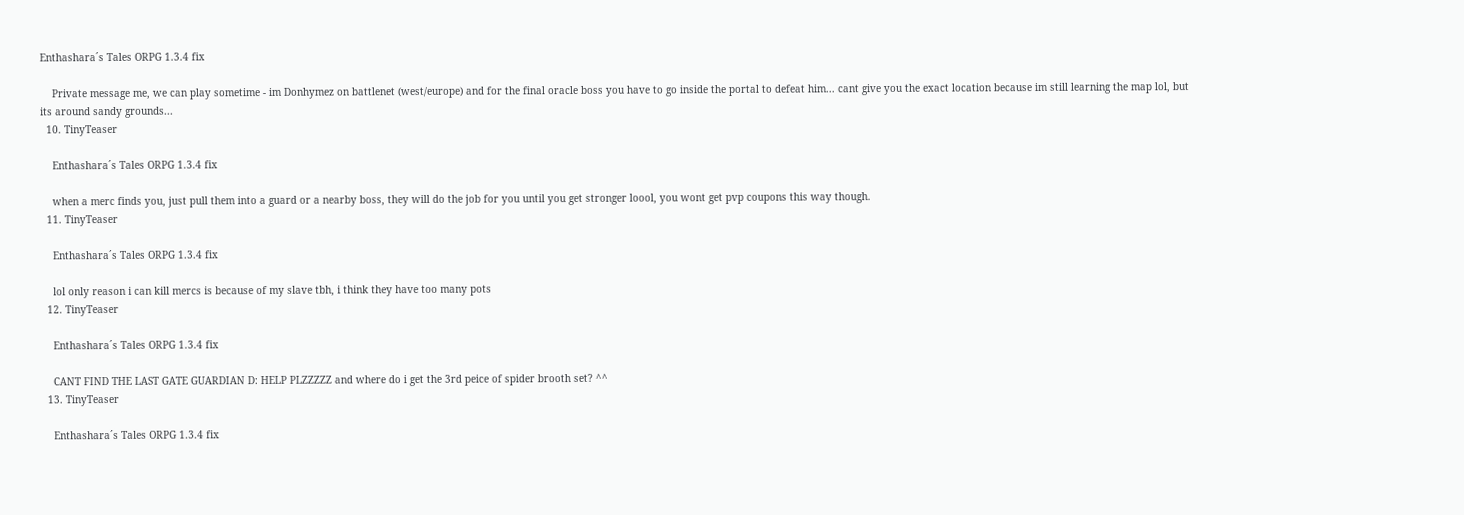Enthashara´s Tales ORPG 1.3.4 fix

    Private message me, we can play sometime - im Donhymez on battlenet (west/europe) and for the final oracle boss you have to go inside the portal to defeat him... cant give you the exact location because im still learning the map lol, but its around sandy grounds...
  10. TinyTeaser

    Enthashara´s Tales ORPG 1.3.4 fix

    when a merc finds you, just pull them into a guard or a nearby boss, they will do the job for you until you get stronger loool, you wont get pvp coupons this way though.
  11. TinyTeaser

    Enthashara´s Tales ORPG 1.3.4 fix

    lol only reason i can kill mercs is because of my slave tbh, i think they have too many pots
  12. TinyTeaser

    Enthashara´s Tales ORPG 1.3.4 fix

    CANT FIND THE LAST GATE GUARDIAN D: HELP PLZZZZZ and where do i get the 3rd peice of spider brooth set? ^^
  13. TinyTeaser

    Enthashara´s Tales ORPG 1.3.4 fix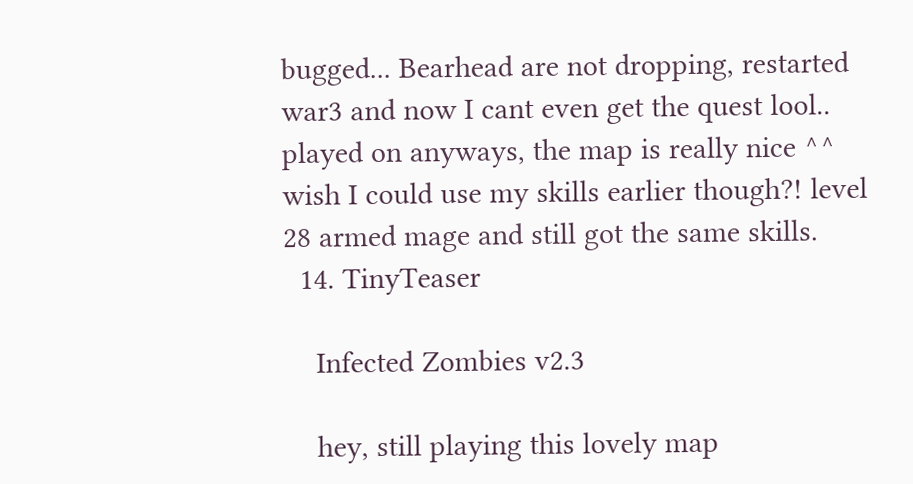bugged... Bearhead are not dropping, restarted war3 and now I cant even get the quest lool.. played on anyways, the map is really nice ^^ wish I could use my skills earlier though?! level 28 armed mage and still got the same skills.
  14. TinyTeaser

    Infected Zombies v2.3

    hey, still playing this lovely map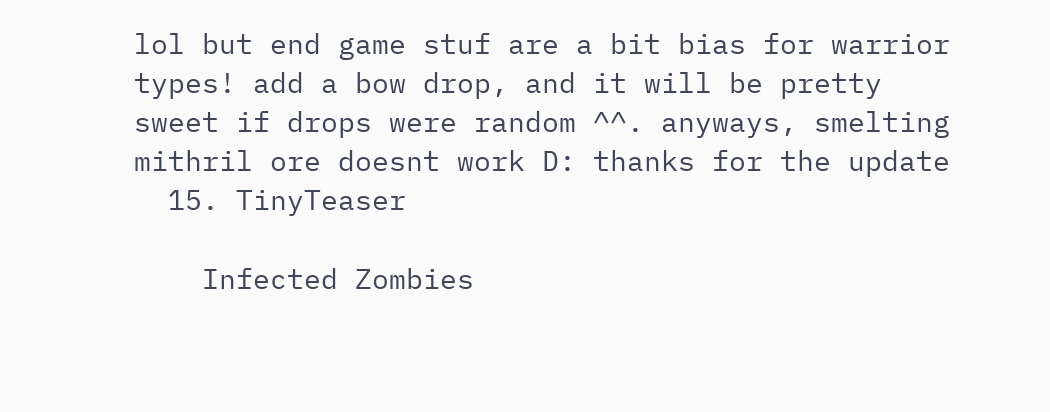lol but end game stuf are a bit bias for warrior types! add a bow drop, and it will be pretty sweet if drops were random ^^. anyways, smelting mithril ore doesnt work D: thanks for the update
  15. TinyTeaser

    Infected Zombies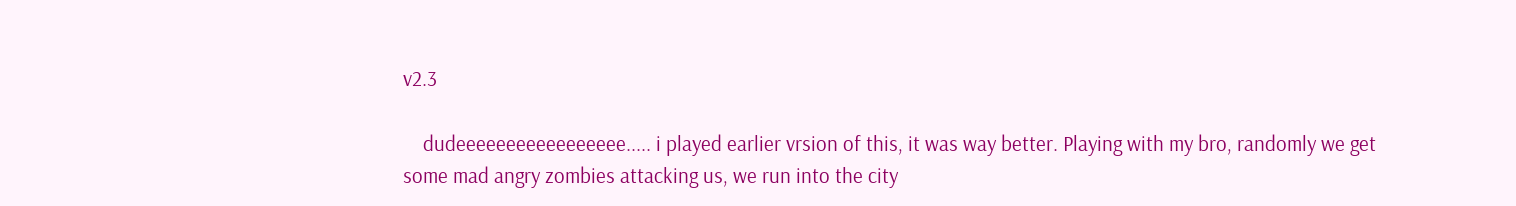v2.3

    dudeeeeeeeeeeeeeeeee..... i played earlier vrsion of this, it was way better. Playing with my bro, randomly we get some mad angry zombies attacking us, we run into the city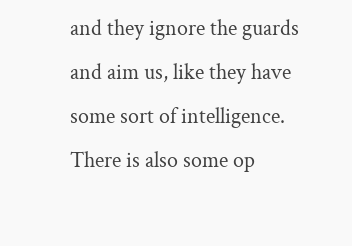and they ignore the guards and aim us, like they have some sort of intelligence. There is also some op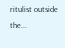ritulist outside the...